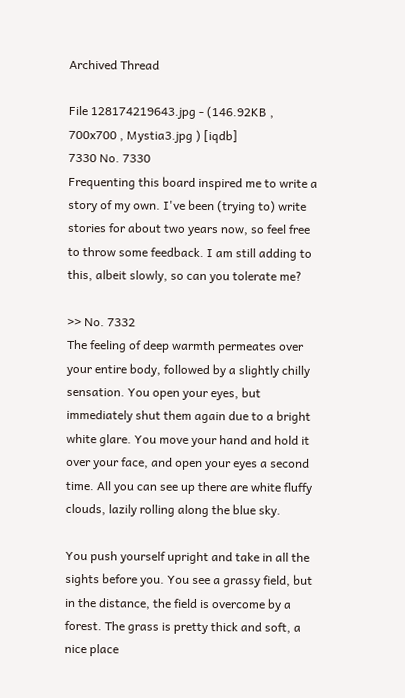Archived Thread

File 128174219643.jpg - (146.92KB , 700x700 , Mystia3.jpg ) [iqdb]
7330 No. 7330
Frequenting this board inspired me to write a story of my own. I've been (trying to) write stories for about two years now, so feel free to throw some feedback. I am still adding to this, albeit slowly, so can you tolerate me?

>> No. 7332
The feeling of deep warmth permeates over your entire body, followed by a slightly chilly sensation. You open your eyes, but immediately shut them again due to a bright white glare. You move your hand and hold it over your face, and open your eyes a second time. All you can see up there are white fluffy clouds, lazily rolling along the blue sky.

You push yourself upright and take in all the sights before you. You see a grassy field, but in the distance, the field is overcome by a forest. The grass is pretty thick and soft, a nice place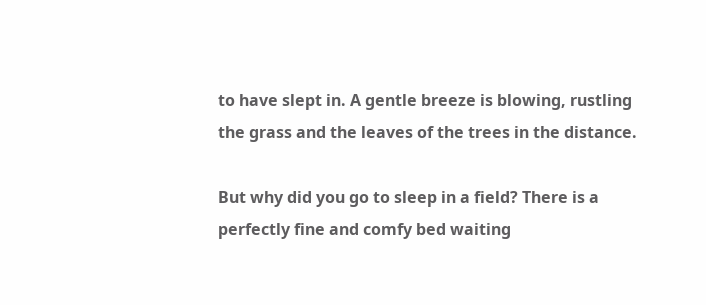to have slept in. A gentle breeze is blowing, rustling the grass and the leaves of the trees in the distance.

But why did you go to sleep in a field? There is a perfectly fine and comfy bed waiting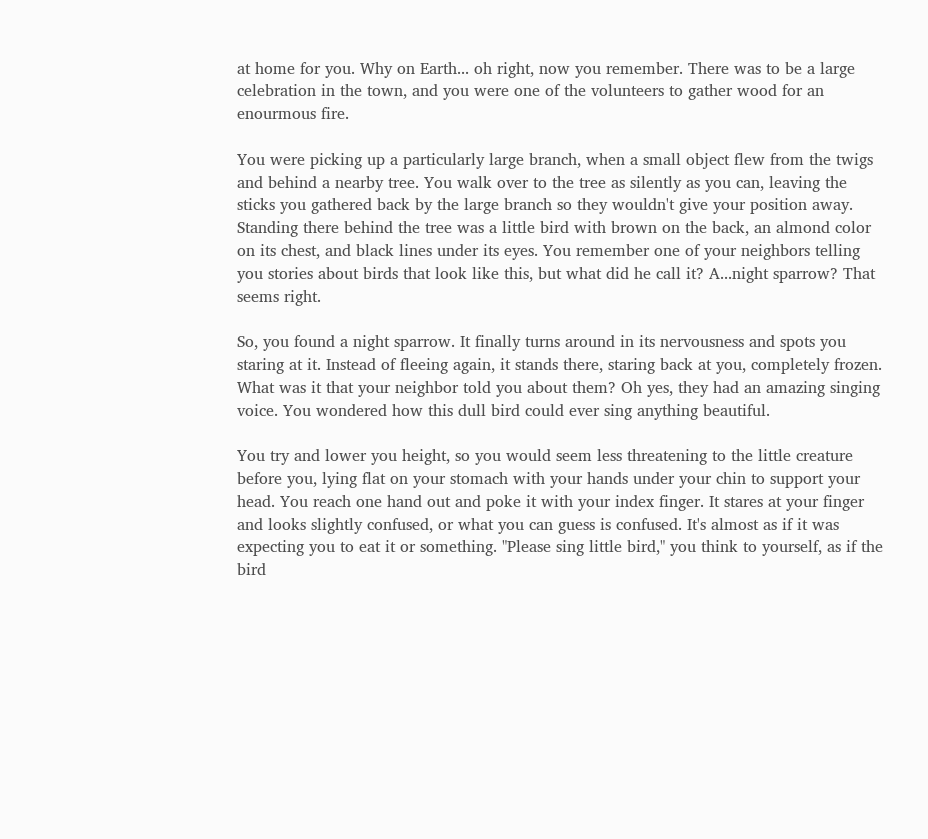at home for you. Why on Earth... oh right, now you remember. There was to be a large celebration in the town, and you were one of the volunteers to gather wood for an enourmous fire.

You were picking up a particularly large branch, when a small object flew from the twigs and behind a nearby tree. You walk over to the tree as silently as you can, leaving the sticks you gathered back by the large branch so they wouldn't give your position away. Standing there behind the tree was a little bird with brown on the back, an almond color on its chest, and black lines under its eyes. You remember one of your neighbors telling you stories about birds that look like this, but what did he call it? A...night sparrow? That seems right.

So, you found a night sparrow. It finally turns around in its nervousness and spots you staring at it. Instead of fleeing again, it stands there, staring back at you, completely frozen. What was it that your neighbor told you about them? Oh yes, they had an amazing singing voice. You wondered how this dull bird could ever sing anything beautiful.

You try and lower you height, so you would seem less threatening to the little creature before you, lying flat on your stomach with your hands under your chin to support your head. You reach one hand out and poke it with your index finger. It stares at your finger and looks slightly confused, or what you can guess is confused. It's almost as if it was expecting you to eat it or something. "Please sing little bird," you think to yourself, as if the bird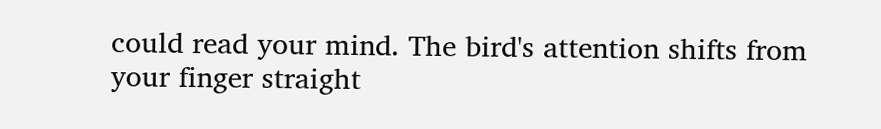could read your mind. The bird's attention shifts from your finger straight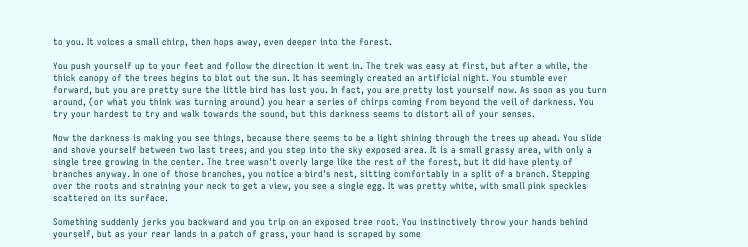to you. It voices a small chirp, then hops away, even deeper into the forest.

You push yourself up to your feet and follow the direction it went in. The trek was easy at first, but after a while, the thick canopy of the trees begins to blot out the sun. It has seemingly created an artificial night. You stumble ever forward, but you are pretty sure the little bird has lost you. In fact, you are pretty lost yourself now. As soon as you turn around, (or what you think was turning around) you hear a series of chirps coming from beyond the veil of darkness. You try your hardest to try and walk towards the sound, but this darkness seems to distort all of your senses.

Now the darkness is making you see things, because there seems to be a light shining through the trees up ahead. You slide and shove yourself between two last trees, and you step into the sky exposed area. It is a small grassy area, with only a single tree growing in the center. The tree wasn't overly large like the rest of the forest, but it did have plenty of branches anyway. In one of those branches, you notice a bird's nest, sitting comfortably in a split of a branch. Stepping over the roots and straining your neck to get a view, you see a single egg. It was pretty white, with small pink speckles
scattered on its surface.

Something suddenly jerks you backward and you trip on an exposed tree root. You instinctively throw your hands behind yourself, but as your rear lands in a patch of grass, your hand is scraped by some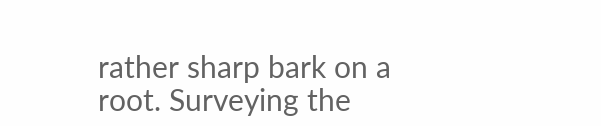rather sharp bark on a root. Surveying the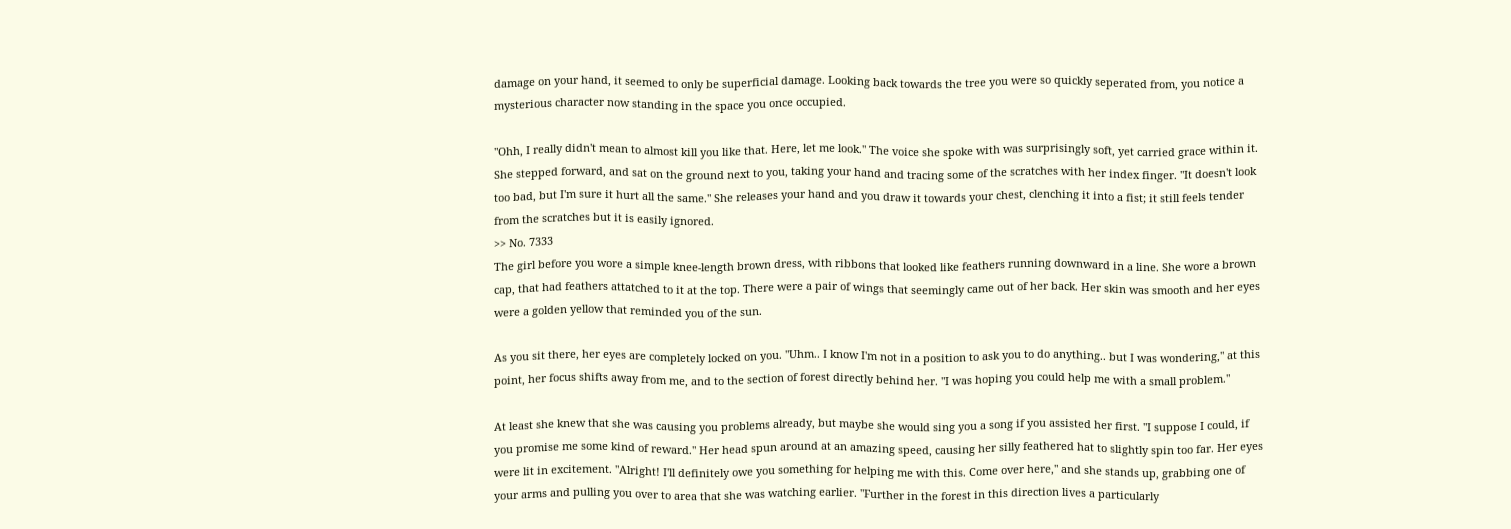damage on your hand, it seemed to only be superficial damage. Looking back towards the tree you were so quickly seperated from, you notice a mysterious character now standing in the space you once occupied.

"Ohh, I really didn't mean to almost kill you like that. Here, let me look." The voice she spoke with was surprisingly soft, yet carried grace within it. She stepped forward, and sat on the ground next to you, taking your hand and tracing some of the scratches with her index finger. "It doesn't look too bad, but I'm sure it hurt all the same." She releases your hand and you draw it towards your chest, clenching it into a fist; it still feels tender from the scratches but it is easily ignored.
>> No. 7333
The girl before you wore a simple knee-length brown dress, with ribbons that looked like feathers running downward in a line. She wore a brown cap, that had feathers attatched to it at the top. There were a pair of wings that seemingly came out of her back. Her skin was smooth and her eyes were a golden yellow that reminded you of the sun.

As you sit there, her eyes are completely locked on you. "Uhm.. I know I'm not in a position to ask you to do anything.. but I was wondering," at this point, her focus shifts away from me, and to the section of forest directly behind her. "I was hoping you could help me with a small problem."

At least she knew that she was causing you problems already, but maybe she would sing you a song if you assisted her first. "I suppose I could, if you promise me some kind of reward." Her head spun around at an amazing speed, causing her silly feathered hat to slightly spin too far. Her eyes were lit in excitement. "Alright! I'll definitely owe you something for helping me with this. Come over here," and she stands up, grabbing one of your arms and pulling you over to area that she was watching earlier. "Further in the forest in this direction lives a particularly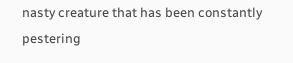nasty creature that has been constantly pestering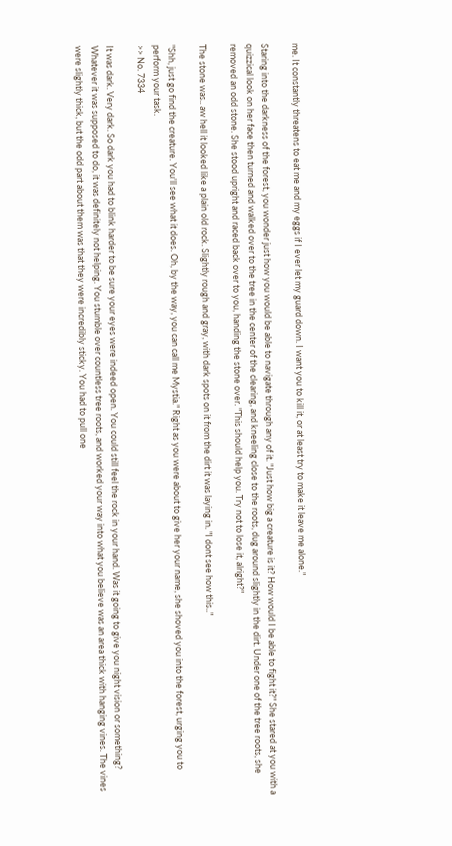me. It constantly threatens to eat me and my eggs if I ever let my guard down. I want you to kill it, or at least try to make it leave me alone."

Staring into the darkness of the forest, you wonder just how you would be able to navigate through any of it. "Just how big a creature is it? How would I be able to fight it?" She stared at you with a quizzical look on her face then turned and walked over to the tree in the center of the clearing, and kneeling close to the roots, dug around slightly in the dirt. Under one of the tree roots, she removed an odd stone. She stood upright and raced back over to you, handing the stone over. "This should help you. Try not to lose it, alright?"

The stone was.. aw hell it looked like a plain old rock. Slightly rough and gray, with dark spots on it from the dirt it was laying in. "I dont see how this.."

"Shh, just go find the creature. You'll see what it does. Oh, by the way, you can call me Mystia." Right as you were about to give her your name, she shoved you into the forest, urging you to perform your task.
>> No. 7334

It was dark. Very dark. So dark you had to blink harder to be sure your eyes were indeed open. You could still feel the rock in your hand. Was it going to give you night vision or something? Whatever it was supposed to do, it was definitely not helping. You stumble over countless tree roots, and worked your way into what you believe was an area thick with hanging vines. The vines were slightly thick, but the odd part about them was that they were incredibly sticky. You had to pull one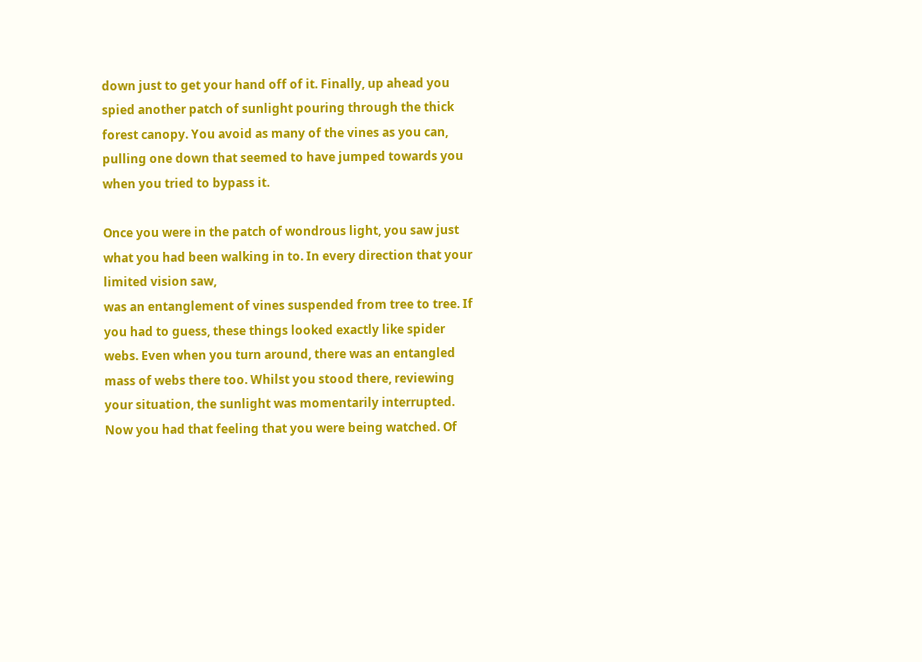down just to get your hand off of it. Finally, up ahead you spied another patch of sunlight pouring through the thick forest canopy. You avoid as many of the vines as you can, pulling one down that seemed to have jumped towards you when you tried to bypass it.

Once you were in the patch of wondrous light, you saw just what you had been walking in to. In every direction that your limited vision saw,
was an entanglement of vines suspended from tree to tree. If you had to guess, these things looked exactly like spider webs. Even when you turn around, there was an entangled mass of webs there too. Whilst you stood there, reviewing your situation, the sunlight was momentarily interrupted. Now you had that feeling that you were being watched. Of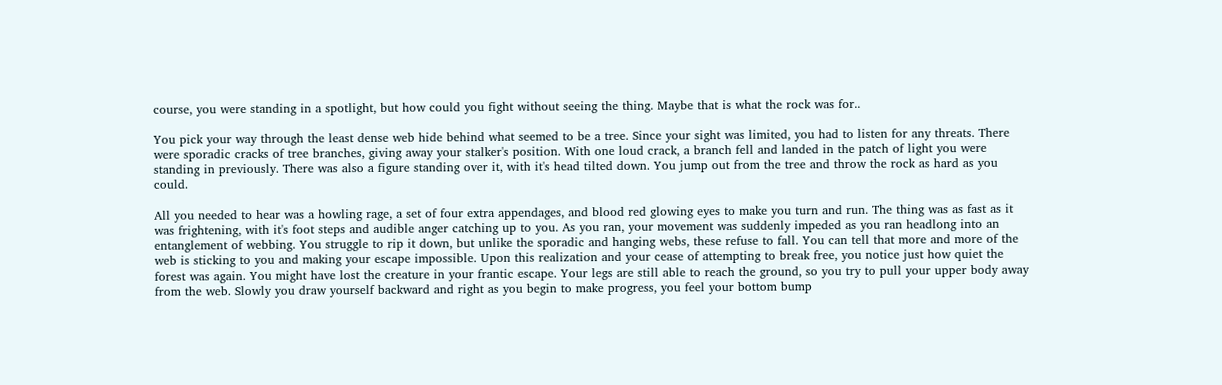course, you were standing in a spotlight, but how could you fight without seeing the thing. Maybe that is what the rock was for..

You pick your way through the least dense web hide behind what seemed to be a tree. Since your sight was limited, you had to listen for any threats. There were sporadic cracks of tree branches, giving away your stalker's position. With one loud crack, a branch fell and landed in the patch of light you were standing in previously. There was also a figure standing over it, with it's head tilted down. You jump out from the tree and throw the rock as hard as you could.

All you needed to hear was a howling rage, a set of four extra appendages, and blood red glowing eyes to make you turn and run. The thing was as fast as it was frightening, with it's foot steps and audible anger catching up to you. As you ran, your movement was suddenly impeded as you ran headlong into an entanglement of webbing. You struggle to rip it down, but unlike the sporadic and hanging webs, these refuse to fall. You can tell that more and more of the web is sticking to you and making your escape impossible. Upon this realization and your cease of attempting to break free, you notice just how quiet the forest was again. You might have lost the creature in your frantic escape. Your legs are still able to reach the ground, so you try to pull your upper body away from the web. Slowly you draw yourself backward and right as you begin to make progress, you feel your bottom bump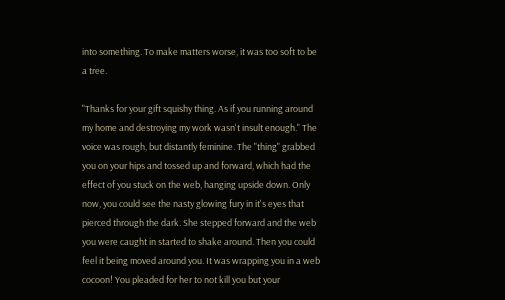into something. To make matters worse, it was too soft to be a tree.

"Thanks for your gift squishy thing. As if you running around my home and destroying my work wasn't insult enough." The voice was rough, but distantly feminine. The "thing" grabbed you on your hips and tossed up and forward, which had the effect of you stuck on the web, hanging upside down. Only now, you could see the nasty glowing fury in it's eyes that pierced through the dark. She stepped forward and the web you were caught in started to shake around. Then you could feel it being moved around you. It was wrapping you in a web cocoon! You pleaded for her to not kill you but your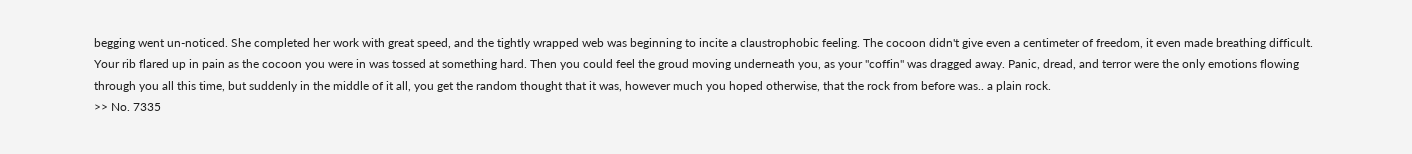begging went un-noticed. She completed her work with great speed, and the tightly wrapped web was beginning to incite a claustrophobic feeling. The cocoon didn't give even a centimeter of freedom, it even made breathing difficult. Your rib flared up in pain as the cocoon you were in was tossed at something hard. Then you could feel the groud moving underneath you, as your "coffin" was dragged away. Panic, dread, and terror were the only emotions flowing through you all this time, but suddenly in the middle of it all, you get the random thought that it was, however much you hoped otherwise, that the rock from before was.. a plain rock.
>> No. 7335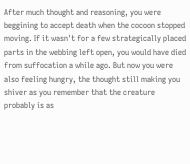After much thought and reasoning, you were beggining to accept death when the cocoon stopped moving. If it wasn't for a few strategically placed parts in the webbing left open, you would have died from suffocation a while ago. But now you were also feeling hungry, the thought still making you shiver as you remember that the creature probably is as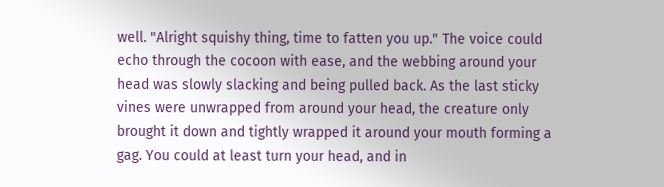well. "Alright squishy thing, time to fatten you up." The voice could echo through the cocoon with ease, and the webbing around your head was slowly slacking and being pulled back. As the last sticky vines were unwrapped from around your head, the creature only brought it down and tightly wrapped it around your mouth forming a gag. You could at least turn your head, and in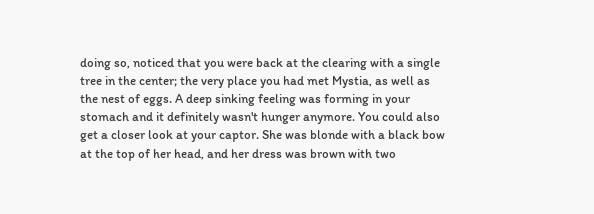doing so, noticed that you were back at the clearing with a single tree in the center; the very place you had met Mystia, as well as the nest of eggs. A deep sinking feeling was forming in your stomach and it definitely wasn't hunger anymore. You could also get a closer look at your captor. She was blonde with a black bow at the top of her head, and her dress was brown with two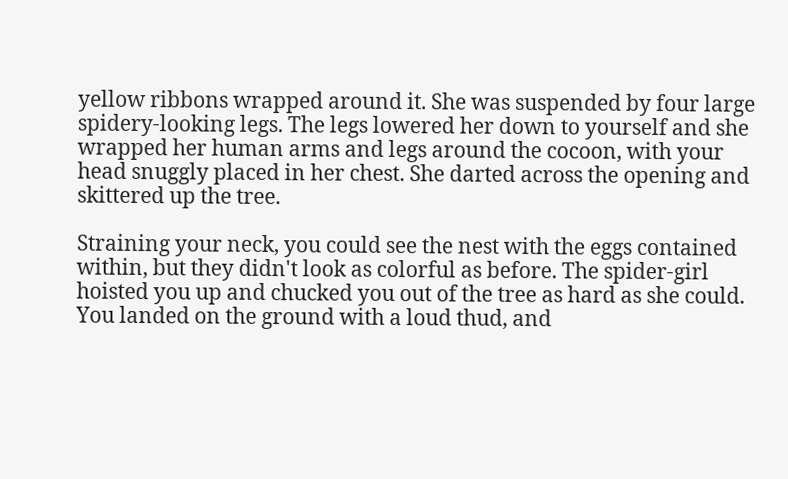yellow ribbons wrapped around it. She was suspended by four large spidery-looking legs. The legs lowered her down to yourself and she wrapped her human arms and legs around the cocoon, with your head snuggly placed in her chest. She darted across the opening and skittered up the tree.

Straining your neck, you could see the nest with the eggs contained within, but they didn't look as colorful as before. The spider-girl hoisted you up and chucked you out of the tree as hard as she could. You landed on the ground with a loud thud, and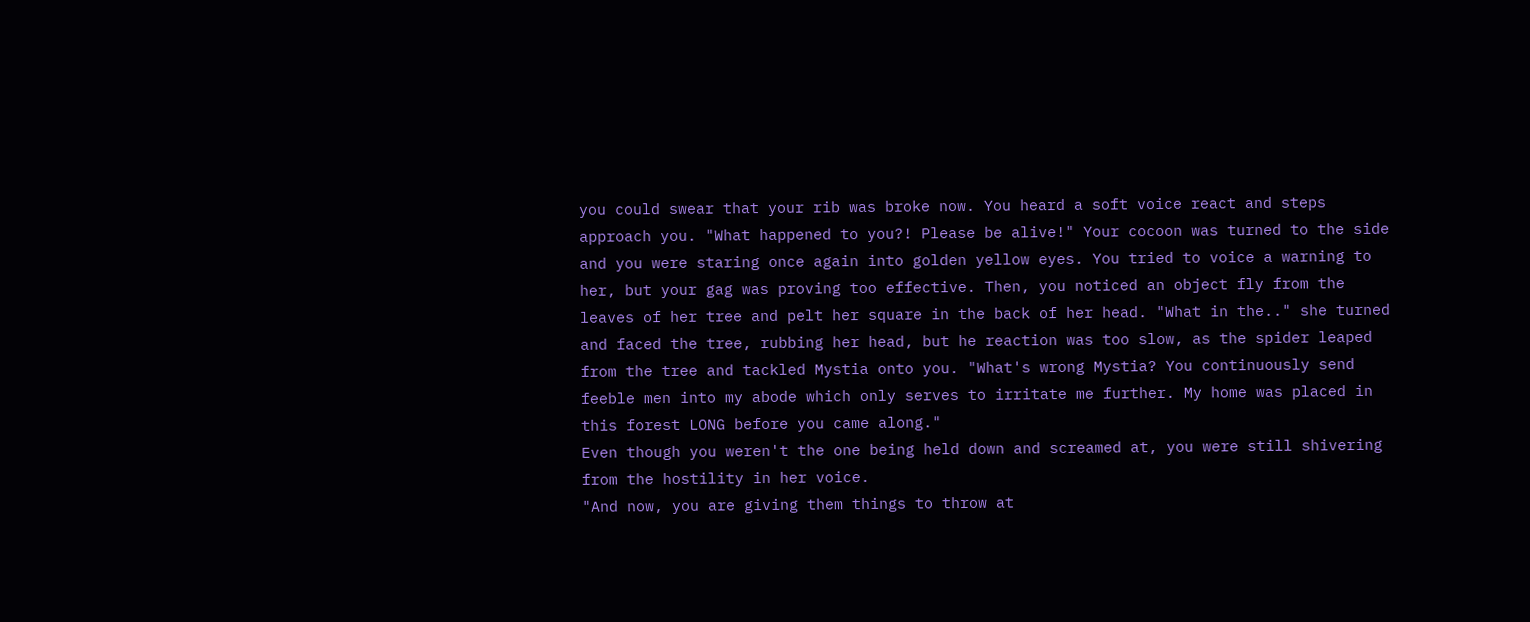you could swear that your rib was broke now. You heard a soft voice react and steps approach you. "What happened to you?! Please be alive!" Your cocoon was turned to the side and you were staring once again into golden yellow eyes. You tried to voice a warning to her, but your gag was proving too effective. Then, you noticed an object fly from the leaves of her tree and pelt her square in the back of her head. "What in the.." she turned and faced the tree, rubbing her head, but he reaction was too slow, as the spider leaped from the tree and tackled Mystia onto you. "What's wrong Mystia? You continuously send feeble men into my abode which only serves to irritate me further. My home was placed in this forest LONG before you came along."
Even though you weren't the one being held down and screamed at, you were still shivering from the hostility in her voice.
"And now, you are giving them things to throw at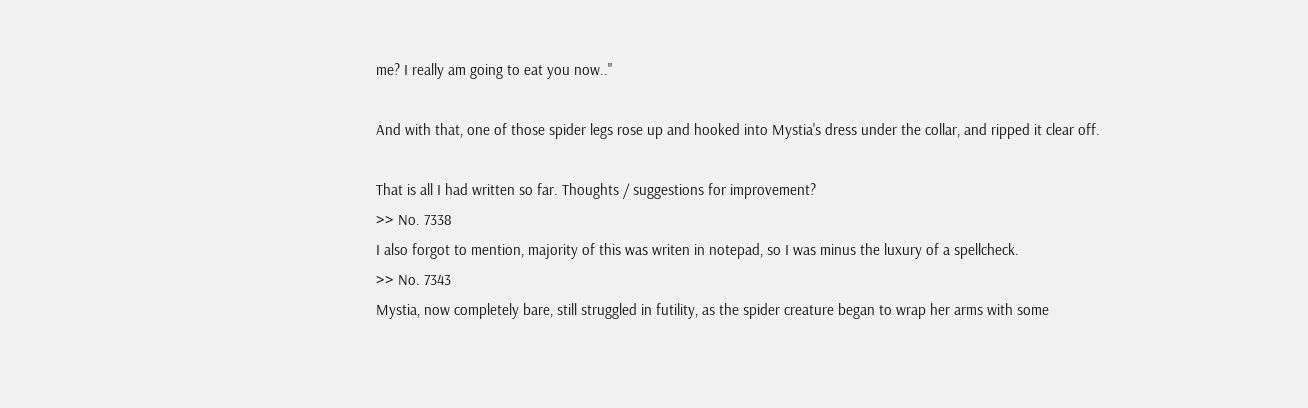me? I really am going to eat you now.."

And with that, one of those spider legs rose up and hooked into Mystia's dress under the collar, and ripped it clear off.

That is all I had written so far. Thoughts / suggestions for improvement?
>> No. 7338
I also forgot to mention, majority of this was writen in notepad, so I was minus the luxury of a spellcheck.
>> No. 7343
Mystia, now completely bare, still struggled in futility, as the spider creature began to wrap her arms with some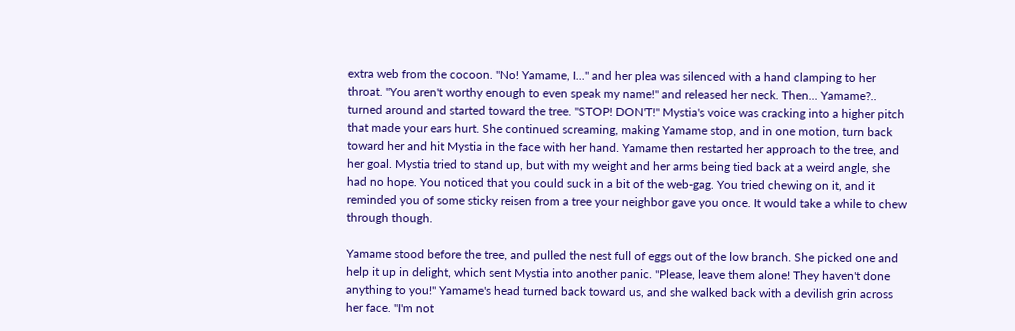extra web from the cocoon. "No! Yamame, I..." and her plea was silenced with a hand clamping to her throat. "You aren't worthy enough to even speak my name!" and released her neck. Then... Yamame?.. turned around and started toward the tree. "STOP! DON'T!" Mystia's voice was cracking into a higher pitch that made your ears hurt. She continued screaming, making Yamame stop, and in one motion, turn back toward her and hit Mystia in the face with her hand. Yamame then restarted her approach to the tree, and her goal. Mystia tried to stand up, but with my weight and her arms being tied back at a weird angle, she had no hope. You noticed that you could suck in a bit of the web-gag. You tried chewing on it, and it reminded you of some sticky reisen from a tree your neighbor gave you once. It would take a while to chew through though.

Yamame stood before the tree, and pulled the nest full of eggs out of the low branch. She picked one and help it up in delight, which sent Mystia into another panic. "Please, leave them alone! They haven't done anything to you!" Yamame's head turned back toward us, and she walked back with a devilish grin across her face. "I'm not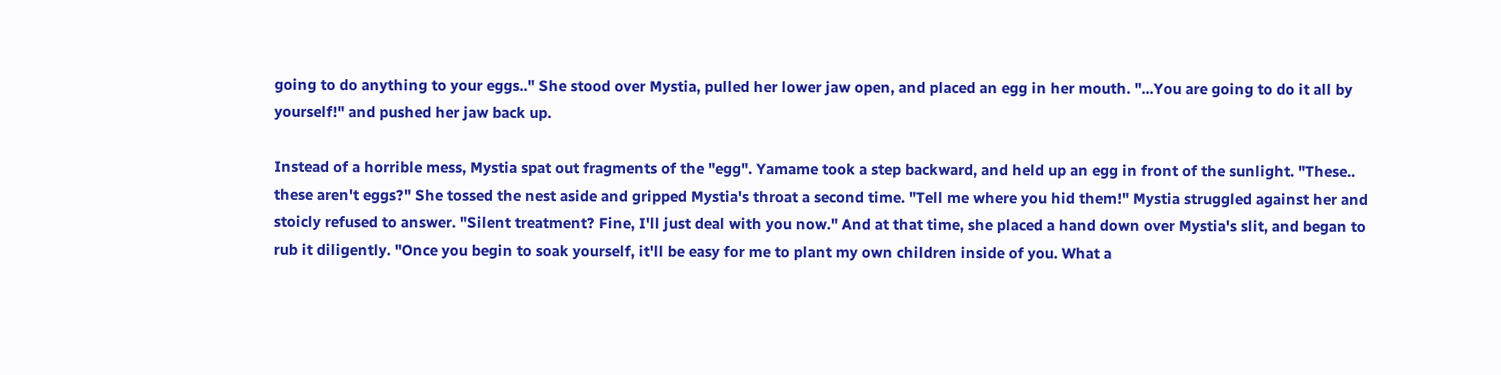going to do anything to your eggs.." She stood over Mystia, pulled her lower jaw open, and placed an egg in her mouth. "...You are going to do it all by yourself!" and pushed her jaw back up.

Instead of a horrible mess, Mystia spat out fragments of the "egg". Yamame took a step backward, and held up an egg in front of the sunlight. "These.. these aren't eggs?" She tossed the nest aside and gripped Mystia's throat a second time. "Tell me where you hid them!" Mystia struggled against her and stoicly refused to answer. "Silent treatment? Fine, I'll just deal with you now." And at that time, she placed a hand down over Mystia's slit, and began to rub it diligently. "Once you begin to soak yourself, it'll be easy for me to plant my own children inside of you. What a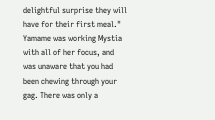delightful surprise they will have for their first meal." Yamame was working Mystia with all of her focus, and was unaware that you had been chewing through your gag. There was only a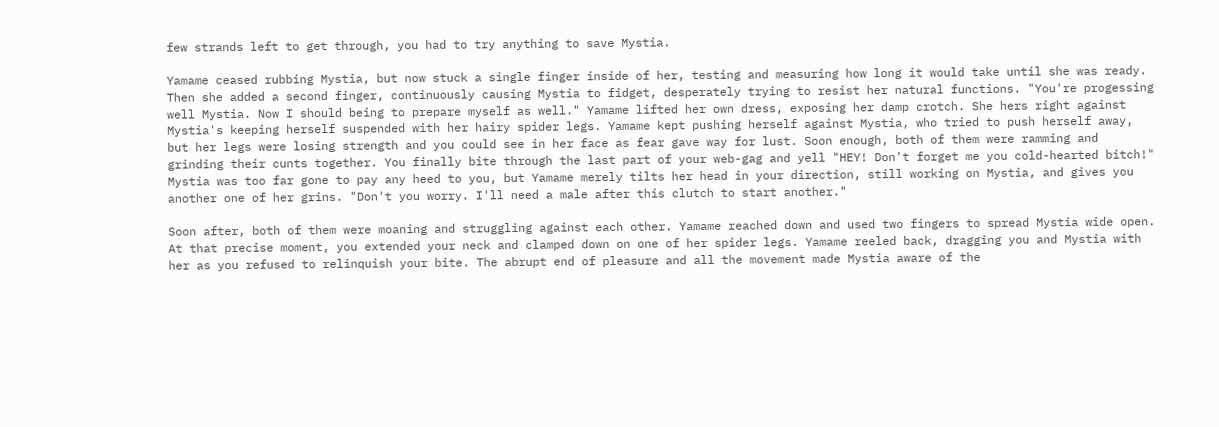few strands left to get through, you had to try anything to save Mystia.

Yamame ceased rubbing Mystia, but now stuck a single finger inside of her, testing and measuring how long it would take until she was ready. Then she added a second finger, continuously causing Mystia to fidget, desperately trying to resist her natural functions. "You're progessing well Mystia. Now I should being to prepare myself as well." Yamame lifted her own dress, exposing her damp crotch. She hers right against Mystia's keeping herself suspended with her hairy spider legs. Yamame kept pushing herself against Mystia, who tried to push herself away, but her legs were losing strength and you could see in her face as fear gave way for lust. Soon enough, both of them were ramming and grinding their cunts together. You finally bite through the last part of your web-gag and yell "HEY! Don't forget me you cold-hearted bitch!" Mystia was too far gone to pay any heed to you, but Yamame merely tilts her head in your direction, still working on Mystia, and gives you another one of her grins. "Don't you worry. I'll need a male after this clutch to start another."

Soon after, both of them were moaning and struggling against each other. Yamame reached down and used two fingers to spread Mystia wide open. At that precise moment, you extended your neck and clamped down on one of her spider legs. Yamame reeled back, dragging you and Mystia with her as you refused to relinquish your bite. The abrupt end of pleasure and all the movement made Mystia aware of the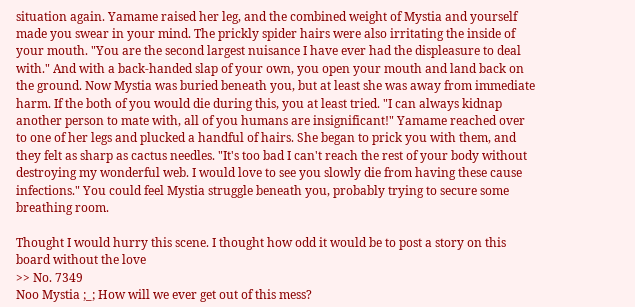situation again. Yamame raised her leg, and the combined weight of Mystia and yourself made you swear in your mind. The prickly spider hairs were also irritating the inside of your mouth. "You are the second largest nuisance I have ever had the displeasure to deal with." And with a back-handed slap of your own, you open your mouth and land back on the ground. Now Mystia was buried beneath you, but at least she was away from immediate harm. If the both of you would die during this, you at least tried. "I can always kidnap another person to mate with, all of you humans are insignificant!" Yamame reached over to one of her legs and plucked a handful of hairs. She began to prick you with them, and they felt as sharp as cactus needles. "It's too bad I can't reach the rest of your body without destroying my wonderful web. I would love to see you slowly die from having these cause infections." You could feel Mystia struggle beneath you, probably trying to secure some breathing room.

Thought I would hurry this scene. I thought how odd it would be to post a story on this board without the love
>> No. 7349
Noo Mystia ;_; How will we ever get out of this mess?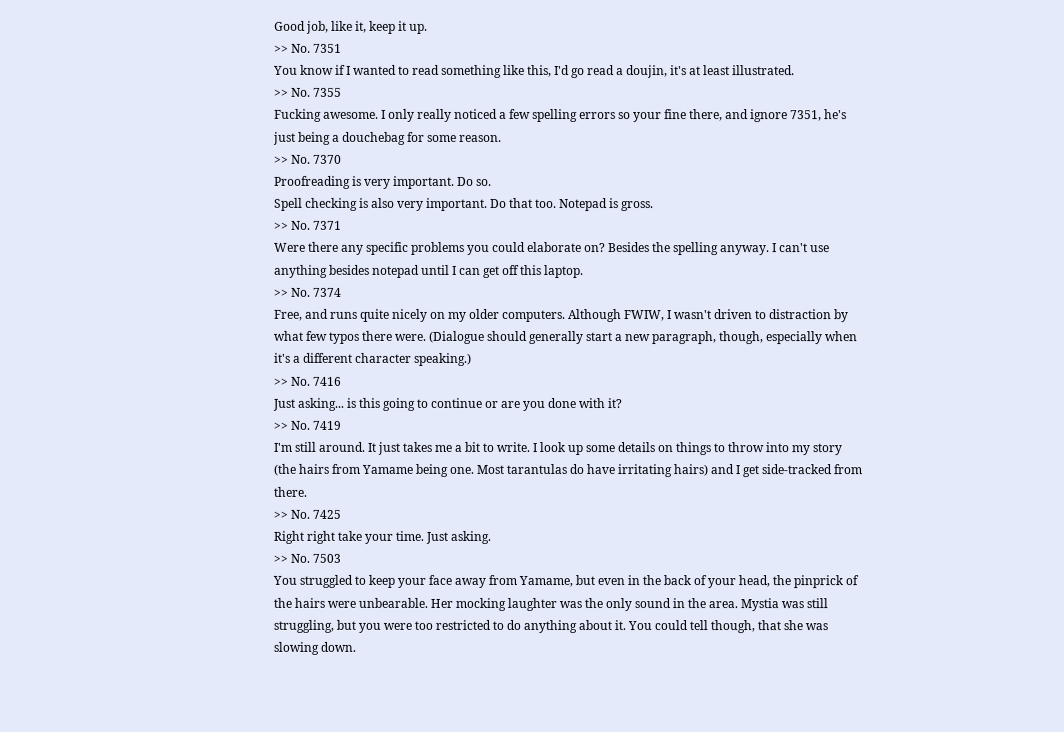Good job, like it, keep it up.
>> No. 7351
You know if I wanted to read something like this, I'd go read a doujin, it's at least illustrated.
>> No. 7355
Fucking awesome. I only really noticed a few spelling errors so your fine there, and ignore 7351, he's just being a douchebag for some reason.
>> No. 7370
Proofreading is very important. Do so.
Spell checking is also very important. Do that too. Notepad is gross.
>> No. 7371
Were there any specific problems you could elaborate on? Besides the spelling anyway. I can't use anything besides notepad until I can get off this laptop.
>> No. 7374
Free, and runs quite nicely on my older computers. Although FWIW, I wasn't driven to distraction by what few typos there were. (Dialogue should generally start a new paragraph, though, especially when it's a different character speaking.)
>> No. 7416
Just asking... is this going to continue or are you done with it?
>> No. 7419
I'm still around. It just takes me a bit to write. I look up some details on things to throw into my story (the hairs from Yamame being one. Most tarantulas do have irritating hairs) and I get side-tracked from there.
>> No. 7425
Right right take your time. Just asking.
>> No. 7503
You struggled to keep your face away from Yamame, but even in the back of your head, the pinprick of the hairs were unbearable. Her mocking laughter was the only sound in the area. Mystia was still struggling, but you were too restricted to do anything about it. You could tell though, that she was slowing down.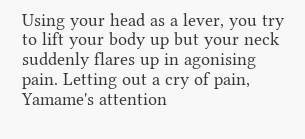Using your head as a lever, you try to lift your body up but your neck suddenly flares up in agonising pain. Letting out a cry of pain, Yamame's attention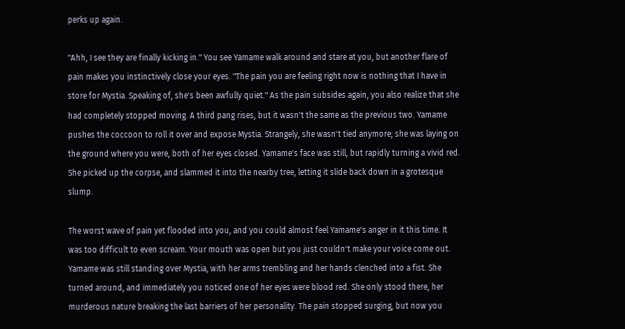perks up again.

"Ahh, I see they are finally kicking in." You see Yamame walk around and stare at you, but another flare of pain makes you instinctively close your eyes. "The pain you are feeling right now is nothing that I have in store for Mystia. Speaking of, she's been awfully quiet." As the pain subsides again, you also realize that she had completely stopped moving. A third pang rises, but it wasn't the same as the previous two. Yamame pushes the coccoon to roll it over and expose Mystia. Strangely, she wasn't tied anymore; she was laying on the ground where you were, both of her eyes closed. Yamame's face was still, but rapidly turning a vivid red. She picked up the corpse, and slammed it into the nearby tree, letting it slide back down in a grotesque slump.

The worst wave of pain yet flooded into you, and you could almost feel Yamame's anger in it this time. It was too difficult to even scream. Your mouth was open but you just couldn't make your voice come out. Yamame was still standing over Mystia, with her arms trembling and her hands clenched into a fist. She turned around, and immediately you noticed one of her eyes were blood red. She only stood there, her murderous nature breaking the last barriers of her personality. The pain stopped surging, but now you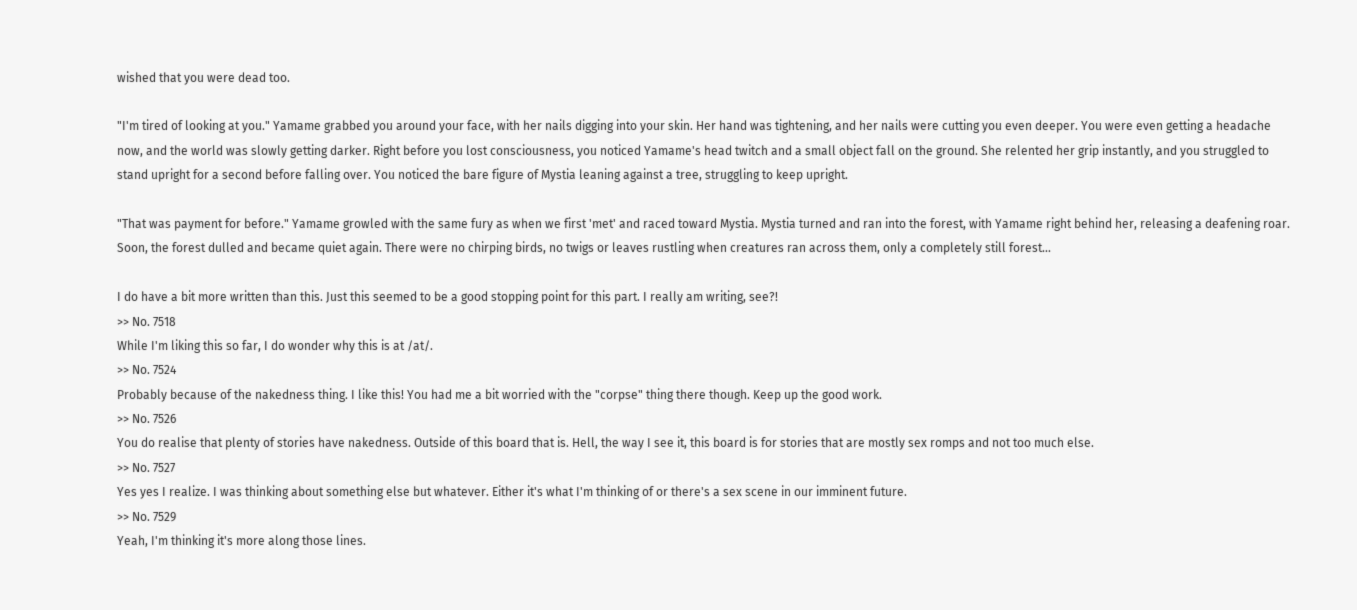wished that you were dead too.

"I'm tired of looking at you." Yamame grabbed you around your face, with her nails digging into your skin. Her hand was tightening, and her nails were cutting you even deeper. You were even getting a headache now, and the world was slowly getting darker. Right before you lost consciousness, you noticed Yamame's head twitch and a small object fall on the ground. She relented her grip instantly, and you struggled to stand upright for a second before falling over. You noticed the bare figure of Mystia leaning against a tree, struggling to keep upright.

"That was payment for before." Yamame growled with the same fury as when we first 'met' and raced toward Mystia. Mystia turned and ran into the forest, with Yamame right behind her, releasing a deafening roar. Soon, the forest dulled and became quiet again. There were no chirping birds, no twigs or leaves rustling when creatures ran across them, only a completely still forest...

I do have a bit more written than this. Just this seemed to be a good stopping point for this part. I really am writing, see?!
>> No. 7518
While I'm liking this so far, I do wonder why this is at /at/.
>> No. 7524
Probably because of the nakedness thing. I like this! You had me a bit worried with the "corpse" thing there though. Keep up the good work.
>> No. 7526
You do realise that plenty of stories have nakedness. Outside of this board that is. Hell, the way I see it, this board is for stories that are mostly sex romps and not too much else.
>> No. 7527
Yes yes I realize. I was thinking about something else but whatever. Either it's what I'm thinking of or there's a sex scene in our imminent future.
>> No. 7529
Yeah, I'm thinking it's more along those lines.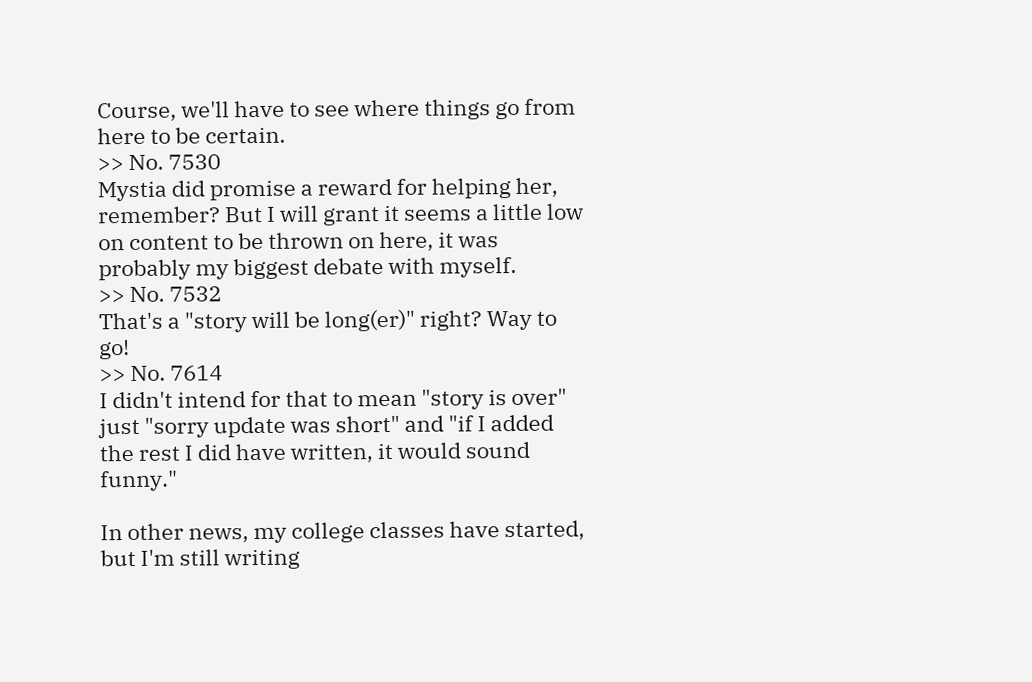Course, we'll have to see where things go from here to be certain.
>> No. 7530
Mystia did promise a reward for helping her, remember? But I will grant it seems a little low on content to be thrown on here, it was probably my biggest debate with myself.
>> No. 7532
That's a "story will be long(er)" right? Way to go!
>> No. 7614
I didn't intend for that to mean "story is over" just "sorry update was short" and "if I added the rest I did have written, it would sound funny."

In other news, my college classes have started, but I'm still writing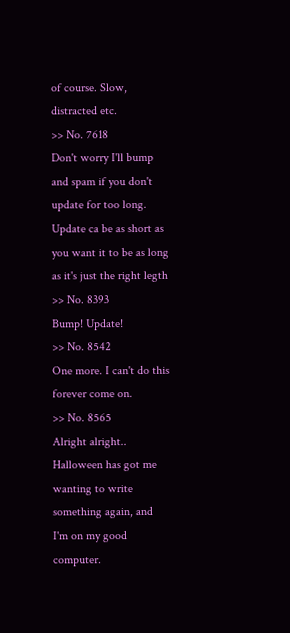of course. Slow, distracted etc.
>> No. 7618
Don't worry I'll bump and spam if you don't update for too long. Update ca be as short as you want it to be as long as it's just the right legth
>> No. 8393
Bump! Update!
>> No. 8542
One more. I can't do this forever come on.
>> No. 8565
Alright alright.. Halloween has got me wanting to write something again, and I'm on my good computer.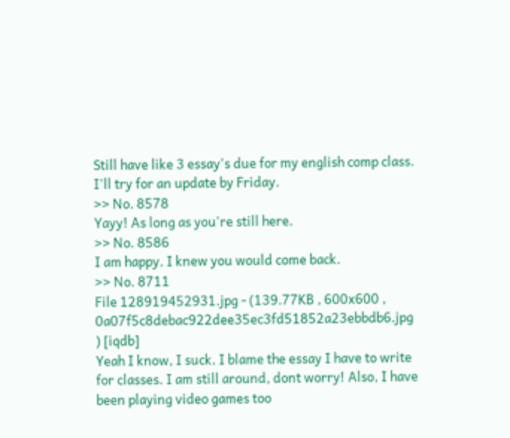Still have like 3 essay's due for my english comp class. I'll try for an update by Friday.
>> No. 8578
Yayy! As long as you're still here.
>> No. 8586
I am happy. I knew you would come back.
>> No. 8711
File 128919452931.jpg - (139.77KB , 600x600 , 0a07f5c8debac922dee35ec3fd51852a23ebbdb6.jpg ) [iqdb]
Yeah I know, I suck. I blame the essay I have to write for classes. I am still around, dont worry! Also, I have been playing video games too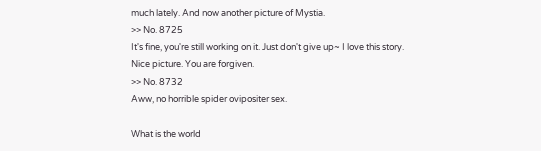much lately. And now another picture of Mystia.
>> No. 8725
It's fine, you're still working on it. Just don't give up~ I love this story.
Nice picture. You are forgiven.
>> No. 8732
Aww, no horrible spider ovipositer sex.

What is the world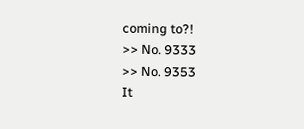coming to?!
>> No. 9333
>> No. 9353
It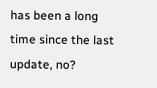has been a long time since the last update, no?